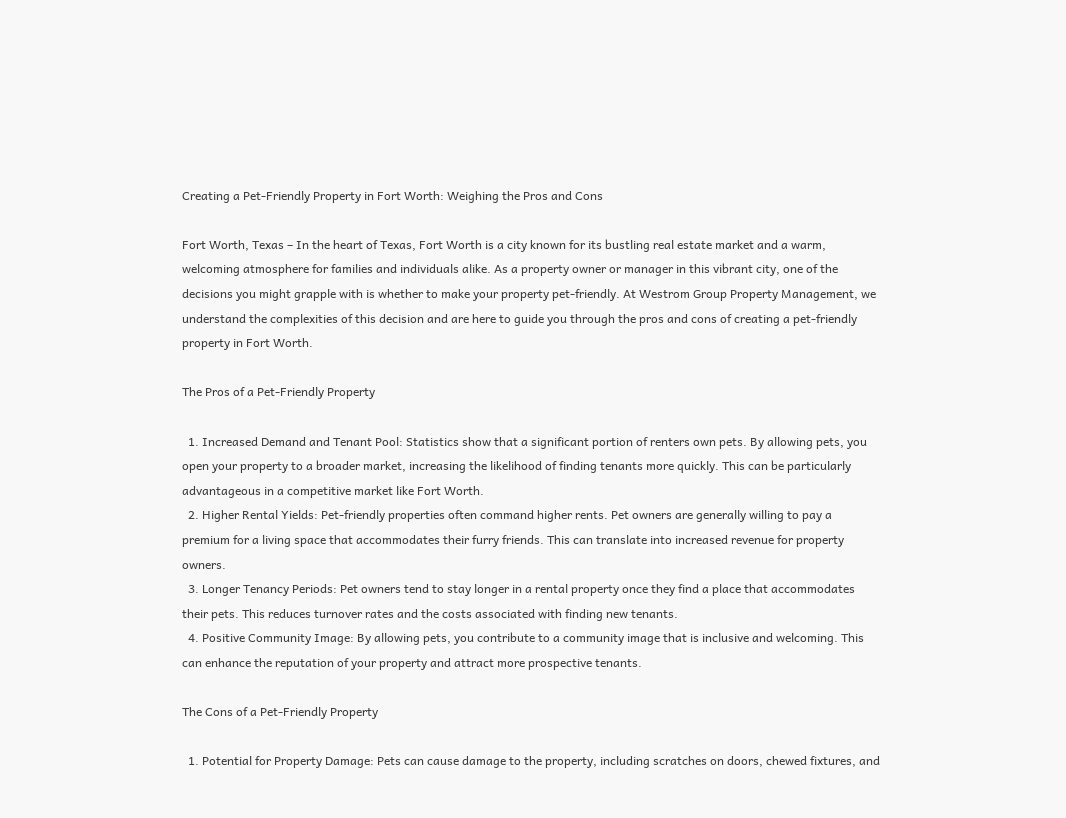Creating a Pet-Friendly Property in Fort Worth: Weighing the Pros and Cons

Fort Worth, Texas – In the heart of Texas, Fort Worth is a city known for its bustling real estate market and a warm, welcoming atmosphere for families and individuals alike. As a property owner or manager in this vibrant city, one of the decisions you might grapple with is whether to make your property pet-friendly. At Westrom Group Property Management, we understand the complexities of this decision and are here to guide you through the pros and cons of creating a pet-friendly property in Fort Worth.

The Pros of a Pet-Friendly Property

  1. Increased Demand and Tenant Pool: Statistics show that a significant portion of renters own pets. By allowing pets, you open your property to a broader market, increasing the likelihood of finding tenants more quickly. This can be particularly advantageous in a competitive market like Fort Worth.
  2. Higher Rental Yields: Pet-friendly properties often command higher rents. Pet owners are generally willing to pay a premium for a living space that accommodates their furry friends. This can translate into increased revenue for property owners.
  3. Longer Tenancy Periods: Pet owners tend to stay longer in a rental property once they find a place that accommodates their pets. This reduces turnover rates and the costs associated with finding new tenants.
  4. Positive Community Image: By allowing pets, you contribute to a community image that is inclusive and welcoming. This can enhance the reputation of your property and attract more prospective tenants.

The Cons of a Pet-Friendly Property

  1. Potential for Property Damage: Pets can cause damage to the property, including scratches on doors, chewed fixtures, and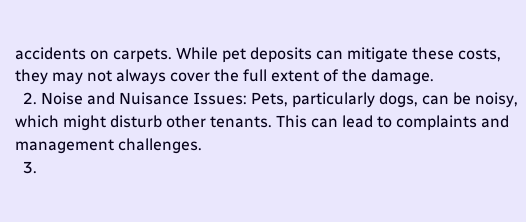accidents on carpets. While pet deposits can mitigate these costs, they may not always cover the full extent of the damage.
  2. Noise and Nuisance Issues: Pets, particularly dogs, can be noisy, which might disturb other tenants. This can lead to complaints and management challenges.
  3.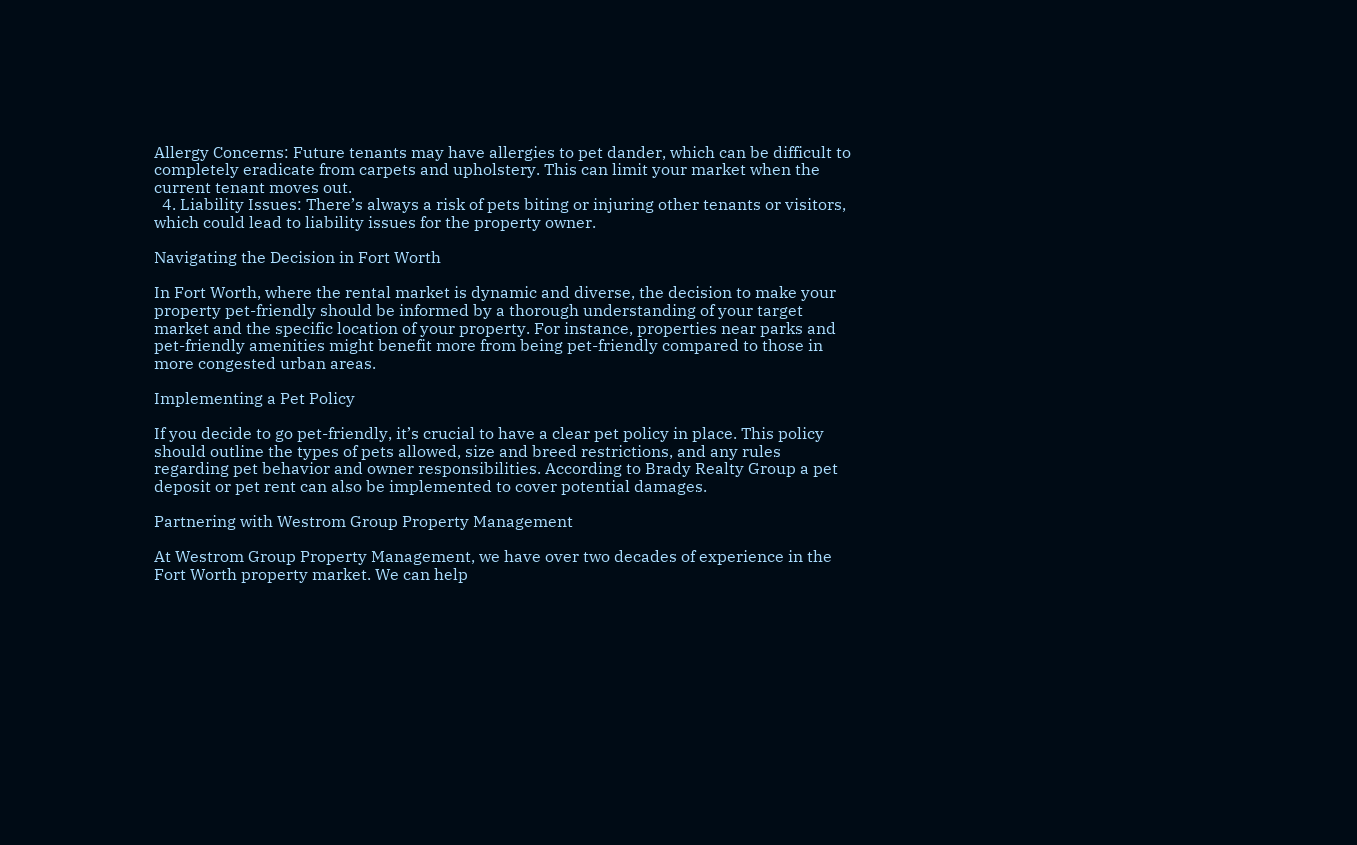Allergy Concerns: Future tenants may have allergies to pet dander, which can be difficult to completely eradicate from carpets and upholstery. This can limit your market when the current tenant moves out.
  4. Liability Issues: There’s always a risk of pets biting or injuring other tenants or visitors, which could lead to liability issues for the property owner.

Navigating the Decision in Fort Worth

In Fort Worth, where the rental market is dynamic and diverse, the decision to make your property pet-friendly should be informed by a thorough understanding of your target market and the specific location of your property. For instance, properties near parks and pet-friendly amenities might benefit more from being pet-friendly compared to those in more congested urban areas.

Implementing a Pet Policy

If you decide to go pet-friendly, it’s crucial to have a clear pet policy in place. This policy should outline the types of pets allowed, size and breed restrictions, and any rules regarding pet behavior and owner responsibilities. According to Brady Realty Group a pet deposit or pet rent can also be implemented to cover potential damages.

Partnering with Westrom Group Property Management

At Westrom Group Property Management, we have over two decades of experience in the Fort Worth property market. We can help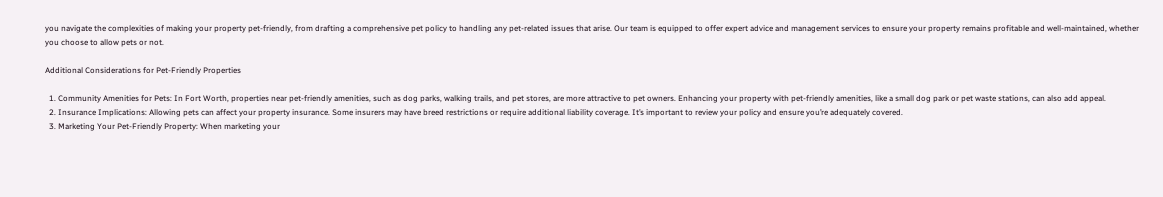you navigate the complexities of making your property pet-friendly, from drafting a comprehensive pet policy to handling any pet-related issues that arise. Our team is equipped to offer expert advice and management services to ensure your property remains profitable and well-maintained, whether you choose to allow pets or not.

Additional Considerations for Pet-Friendly Properties

  1. Community Amenities for Pets: In Fort Worth, properties near pet-friendly amenities, such as dog parks, walking trails, and pet stores, are more attractive to pet owners. Enhancing your property with pet-friendly amenities, like a small dog park or pet waste stations, can also add appeal.
  2. Insurance Implications: Allowing pets can affect your property insurance. Some insurers may have breed restrictions or require additional liability coverage. It’s important to review your policy and ensure you’re adequately covered.
  3. Marketing Your Pet-Friendly Property: When marketing your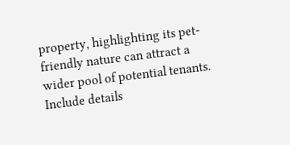property, highlighting its pet-friendly nature can attract a wider pool of potential tenants. Include details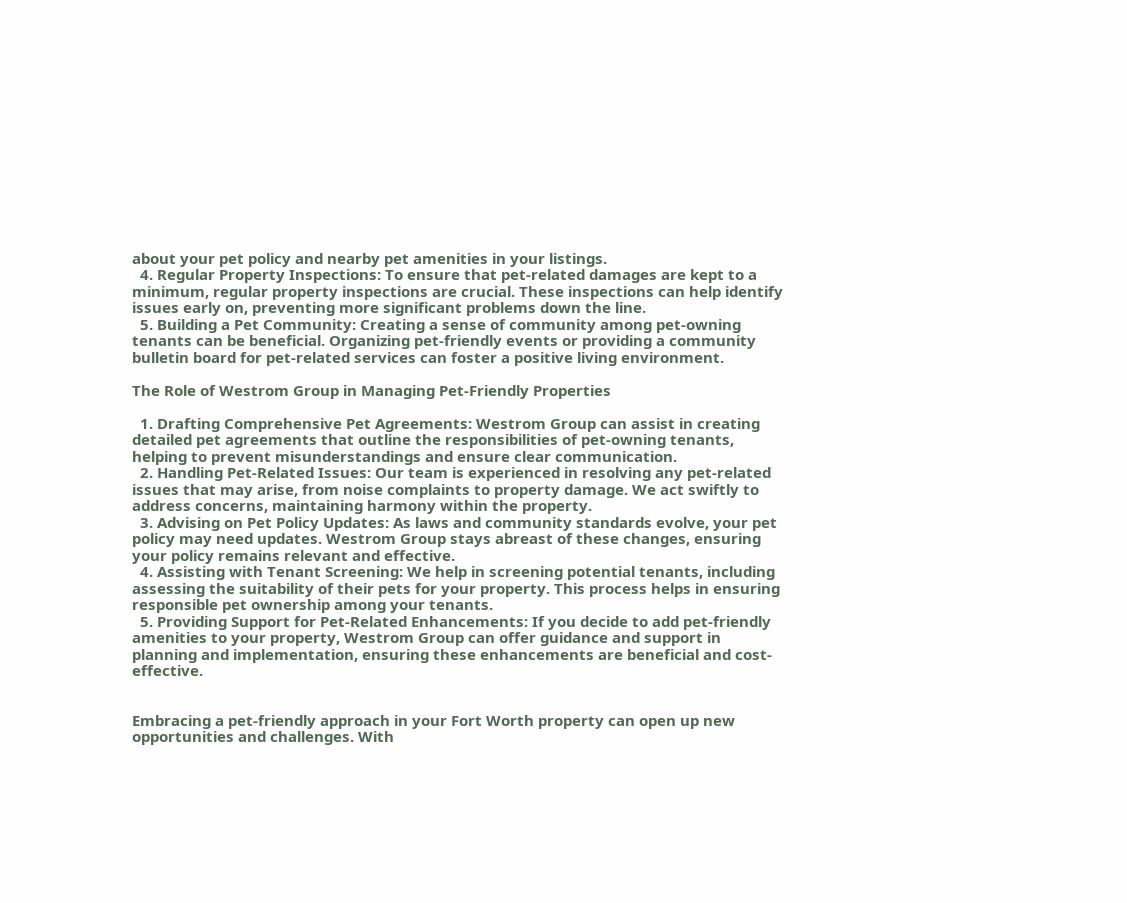about your pet policy and nearby pet amenities in your listings.
  4. Regular Property Inspections: To ensure that pet-related damages are kept to a minimum, regular property inspections are crucial. These inspections can help identify issues early on, preventing more significant problems down the line.
  5. Building a Pet Community: Creating a sense of community among pet-owning tenants can be beneficial. Organizing pet-friendly events or providing a community bulletin board for pet-related services can foster a positive living environment.

The Role of Westrom Group in Managing Pet-Friendly Properties

  1. Drafting Comprehensive Pet Agreements: Westrom Group can assist in creating detailed pet agreements that outline the responsibilities of pet-owning tenants, helping to prevent misunderstandings and ensure clear communication.
  2. Handling Pet-Related Issues: Our team is experienced in resolving any pet-related issues that may arise, from noise complaints to property damage. We act swiftly to address concerns, maintaining harmony within the property.
  3. Advising on Pet Policy Updates: As laws and community standards evolve, your pet policy may need updates. Westrom Group stays abreast of these changes, ensuring your policy remains relevant and effective.
  4. Assisting with Tenant Screening: We help in screening potential tenants, including assessing the suitability of their pets for your property. This process helps in ensuring responsible pet ownership among your tenants.
  5. Providing Support for Pet-Related Enhancements: If you decide to add pet-friendly amenities to your property, Westrom Group can offer guidance and support in planning and implementation, ensuring these enhancements are beneficial and cost-effective.


Embracing a pet-friendly approach in your Fort Worth property can open up new opportunities and challenges. With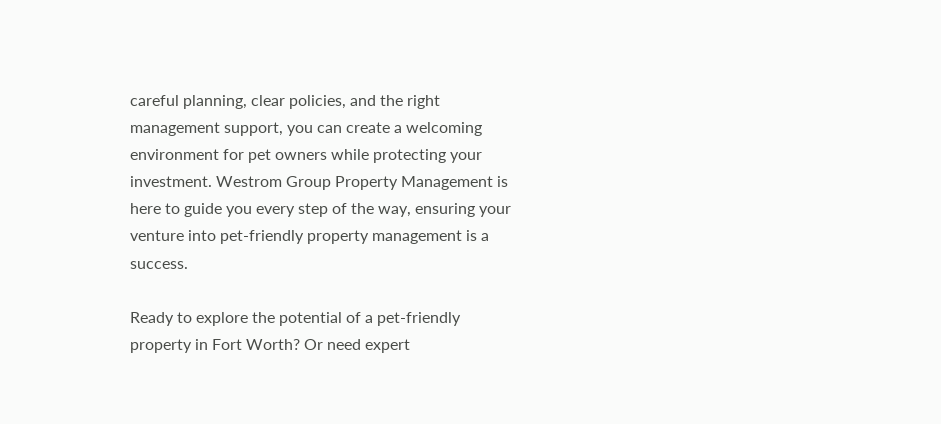careful planning, clear policies, and the right management support, you can create a welcoming environment for pet owners while protecting your investment. Westrom Group Property Management is here to guide you every step of the way, ensuring your venture into pet-friendly property management is a success.

Ready to explore the potential of a pet-friendly property in Fort Worth? Or need expert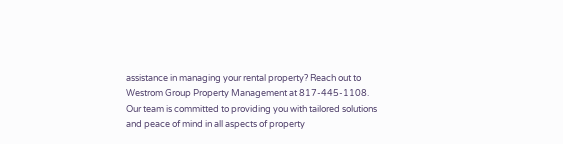assistance in managing your rental property? Reach out to Westrom Group Property Management at 817-445-1108. Our team is committed to providing you with tailored solutions and peace of mind in all aspects of property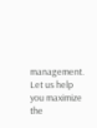management. Let us help you maximize the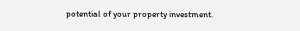potential of your property investment.